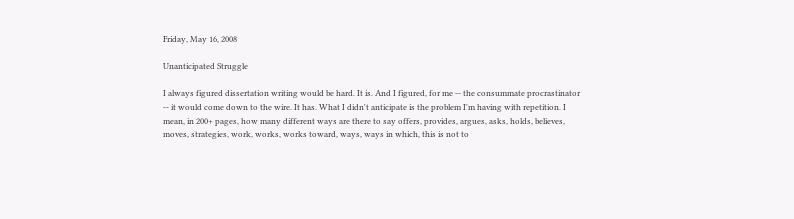Friday, May 16, 2008

Unanticipated Struggle

I always figured dissertation writing would be hard. It is. And I figured, for me -- the consummate procrastinator -- it would come down to the wire. It has. What I didn't anticipate is the problem I'm having with repetition. I mean, in 200+ pages, how many different ways are there to say offers, provides, argues, asks, holds, believes, moves, strategies, work, works, works toward, ways, ways in which, this is not to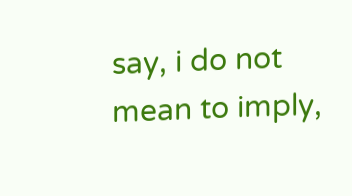say, i do not mean to imply,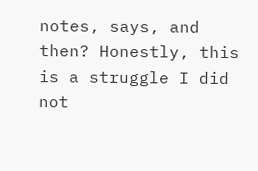notes, says, and then? Honestly, this is a struggle I did not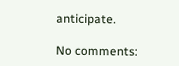anticipate.

No comments: